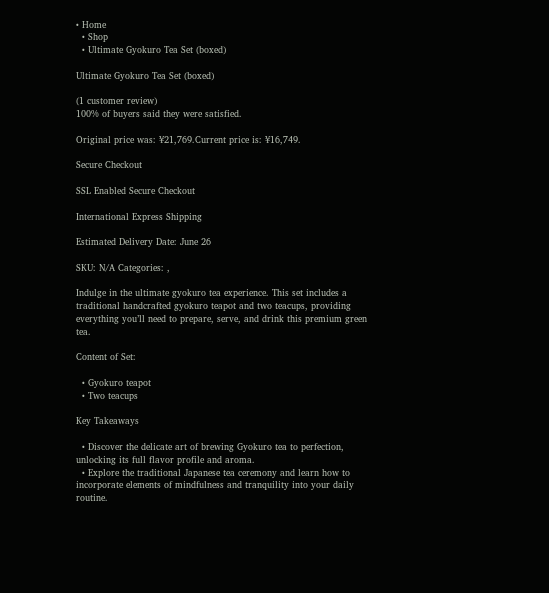• Home
  • Shop
  • Ultimate Gyokuro Tea Set (boxed)

Ultimate Gyokuro Tea Set (boxed)

(1 customer review)
100% of buyers said they were satisfied.

Original price was: ¥21,769.Current price is: ¥16,749.

Secure Checkout

SSL Enabled Secure Checkout

International Express Shipping

Estimated Delivery Date: June 26

SKU: N/A Categories: ,

Indulge in the ultimate gyokuro tea experience. This set includes a traditional handcrafted gyokuro teapot and two teacups, providing everything you’ll need to prepare, serve, and drink this premium green tea.

Content of Set:

  • Gyokuro teapot
  • Two teacups

Key Takeaways

  • Discover the delicate art of brewing Gyokuro tea to perfection, unlocking its full flavor profile and aroma.
  • Explore the traditional Japanese tea ceremony and learn how to incorporate elements of mindfulness and tranquility into your daily routine.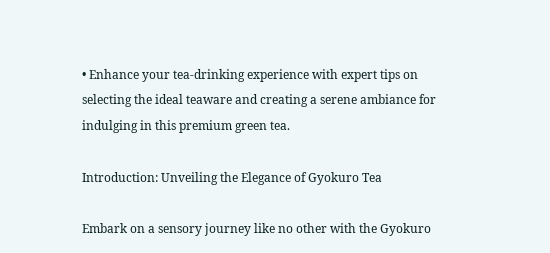• Enhance your tea-drinking experience with expert tips on selecting the ideal teaware and creating a serene ambiance for indulging in this premium green tea.

Introduction: Unveiling the Elegance of Gyokuro Tea

Embark on a sensory journey like no other with the Gyokuro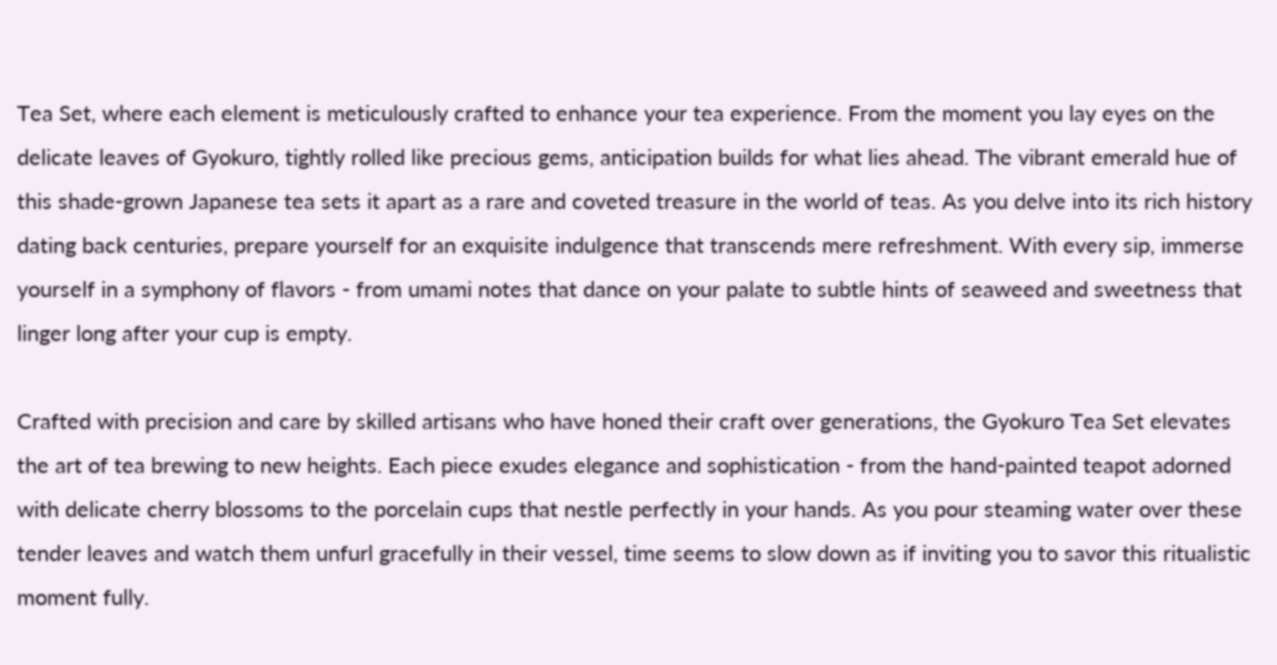Tea Set, where each element is meticulously crafted to enhance your tea experience. From the moment you lay eyes on the delicate leaves of Gyokuro, tightly rolled like precious gems, anticipation builds for what lies ahead. The vibrant emerald hue of this shade-grown Japanese tea sets it apart as a rare and coveted treasure in the world of teas. As you delve into its rich history dating back centuries, prepare yourself for an exquisite indulgence that transcends mere refreshment. With every sip, immerse yourself in a symphony of flavors - from umami notes that dance on your palate to subtle hints of seaweed and sweetness that linger long after your cup is empty.

Crafted with precision and care by skilled artisans who have honed their craft over generations, the Gyokuro Tea Set elevates the art of tea brewing to new heights. Each piece exudes elegance and sophistication - from the hand-painted teapot adorned with delicate cherry blossoms to the porcelain cups that nestle perfectly in your hands. As you pour steaming water over these tender leaves and watch them unfurl gracefully in their vessel, time seems to slow down as if inviting you to savor this ritualistic moment fully.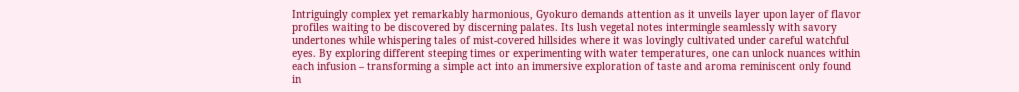Intriguingly complex yet remarkably harmonious, Gyokuro demands attention as it unveils layer upon layer of flavor profiles waiting to be discovered by discerning palates. Its lush vegetal notes intermingle seamlessly with savory undertones while whispering tales of mist-covered hillsides where it was lovingly cultivated under careful watchful eyes. By exploring different steeping times or experimenting with water temperatures, one can unlock nuances within each infusion – transforming a simple act into an immersive exploration of taste and aroma reminiscent only found in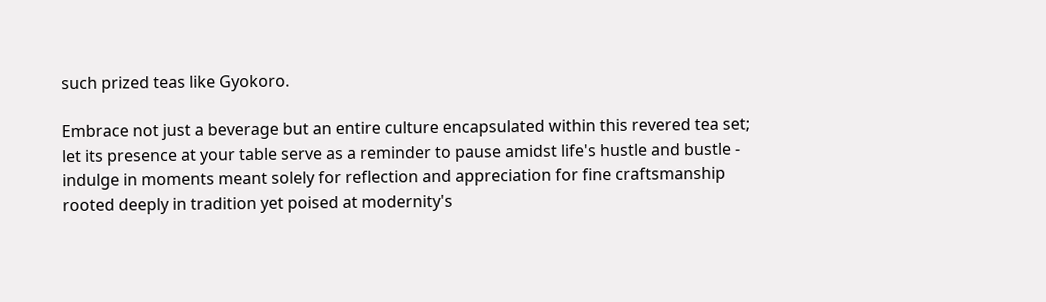such prized teas like Gyokoro.

Embrace not just a beverage but an entire culture encapsulated within this revered tea set; let its presence at your table serve as a reminder to pause amidst life's hustle and bustle - indulge in moments meant solely for reflection and appreciation for fine craftsmanship rooted deeply in tradition yet poised at modernity's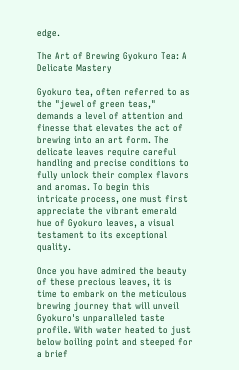edge.

The Art of Brewing Gyokuro Tea: A Delicate Mastery

Gyokuro tea, often referred to as the "jewel of green teas," demands a level of attention and finesse that elevates the act of brewing into an art form. The delicate leaves require careful handling and precise conditions to fully unlock their complex flavors and aromas. To begin this intricate process, one must first appreciate the vibrant emerald hue of Gyokuro leaves, a visual testament to its exceptional quality.

Once you have admired the beauty of these precious leaves, it is time to embark on the meticulous brewing journey that will unveil Gyokuro's unparalleled taste profile. With water heated to just below boiling point and steeped for a brief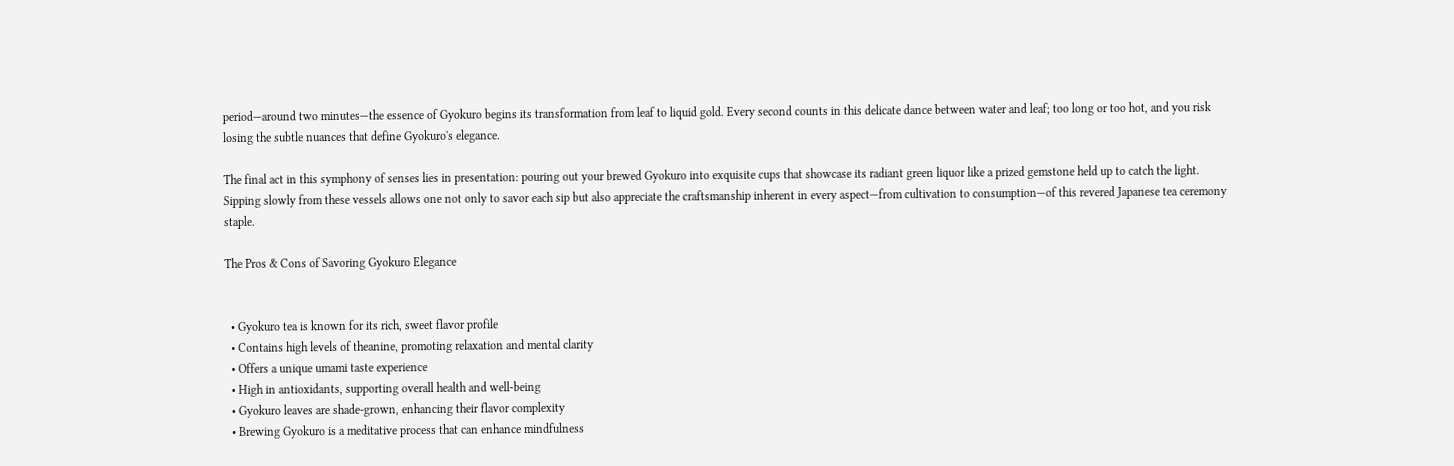period—around two minutes—the essence of Gyokuro begins its transformation from leaf to liquid gold. Every second counts in this delicate dance between water and leaf; too long or too hot, and you risk losing the subtle nuances that define Gyokuro's elegance.

The final act in this symphony of senses lies in presentation: pouring out your brewed Gyokuro into exquisite cups that showcase its radiant green liquor like a prized gemstone held up to catch the light. Sipping slowly from these vessels allows one not only to savor each sip but also appreciate the craftsmanship inherent in every aspect—from cultivation to consumption—of this revered Japanese tea ceremony staple.

The Pros & Cons of Savoring Gyokuro Elegance


  • Gyokuro tea is known for its rich, sweet flavor profile
  • Contains high levels of theanine, promoting relaxation and mental clarity
  • Offers a unique umami taste experience
  • High in antioxidants, supporting overall health and well-being
  • Gyokuro leaves are shade-grown, enhancing their flavor complexity
  • Brewing Gyokuro is a meditative process that can enhance mindfulness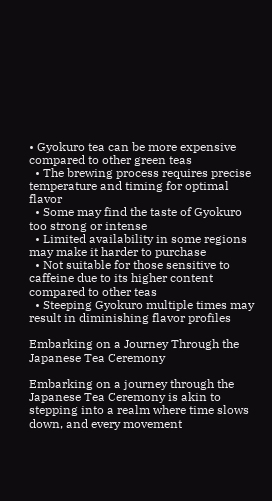• Gyokuro tea can be more expensive compared to other green teas
  • The brewing process requires precise temperature and timing for optimal flavor
  • Some may find the taste of Gyokuro too strong or intense
  • Limited availability in some regions may make it harder to purchase
  • Not suitable for those sensitive to caffeine due to its higher content compared to other teas
  • Steeping Gyokuro multiple times may result in diminishing flavor profiles

Embarking on a Journey Through the Japanese Tea Ceremony

Embarking on a journey through the Japanese Tea Ceremony is akin to stepping into a realm where time slows down, and every movement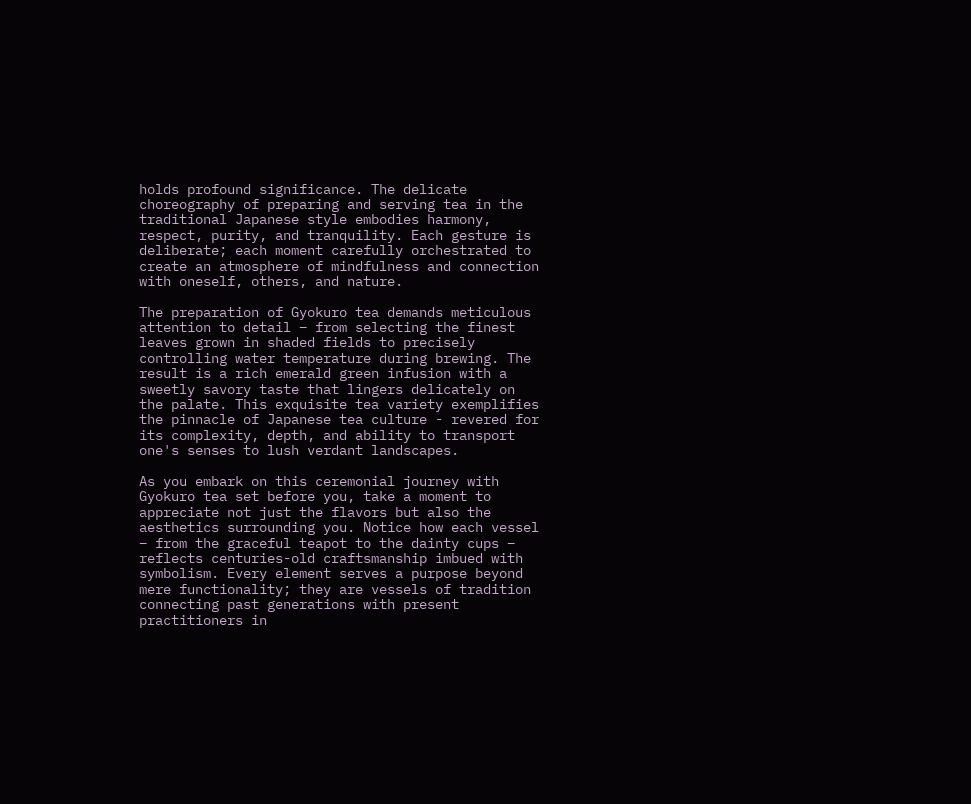holds profound significance. The delicate choreography of preparing and serving tea in the traditional Japanese style embodies harmony, respect, purity, and tranquility. Each gesture is deliberate; each moment carefully orchestrated to create an atmosphere of mindfulness and connection with oneself, others, and nature.

The preparation of Gyokuro tea demands meticulous attention to detail – from selecting the finest leaves grown in shaded fields to precisely controlling water temperature during brewing. The result is a rich emerald green infusion with a sweetly savory taste that lingers delicately on the palate. This exquisite tea variety exemplifies the pinnacle of Japanese tea culture - revered for its complexity, depth, and ability to transport one's senses to lush verdant landscapes.

As you embark on this ceremonial journey with Gyokuro tea set before you, take a moment to appreciate not just the flavors but also the aesthetics surrounding you. Notice how each vessel – from the graceful teapot to the dainty cups – reflects centuries-old craftsmanship imbued with symbolism. Every element serves a purpose beyond mere functionality; they are vessels of tradition connecting past generations with present practitioners in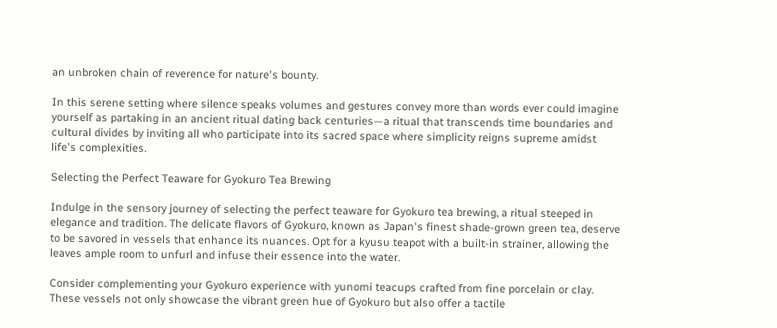an unbroken chain of reverence for nature's bounty.

In this serene setting where silence speaks volumes and gestures convey more than words ever could imagine yourself as partaking in an ancient ritual dating back centuries—a ritual that transcends time boundaries and cultural divides by inviting all who participate into its sacred space where simplicity reigns supreme amidst life's complexities.

Selecting the Perfect Teaware for Gyokuro Tea Brewing

Indulge in the sensory journey of selecting the perfect teaware for Gyokuro tea brewing, a ritual steeped in elegance and tradition. The delicate flavors of Gyokuro, known as Japan's finest shade-grown green tea, deserve to be savored in vessels that enhance its nuances. Opt for a kyusu teapot with a built-in strainer, allowing the leaves ample room to unfurl and infuse their essence into the water.

Consider complementing your Gyokuro experience with yunomi teacups crafted from fine porcelain or clay. These vessels not only showcase the vibrant green hue of Gyokuro but also offer a tactile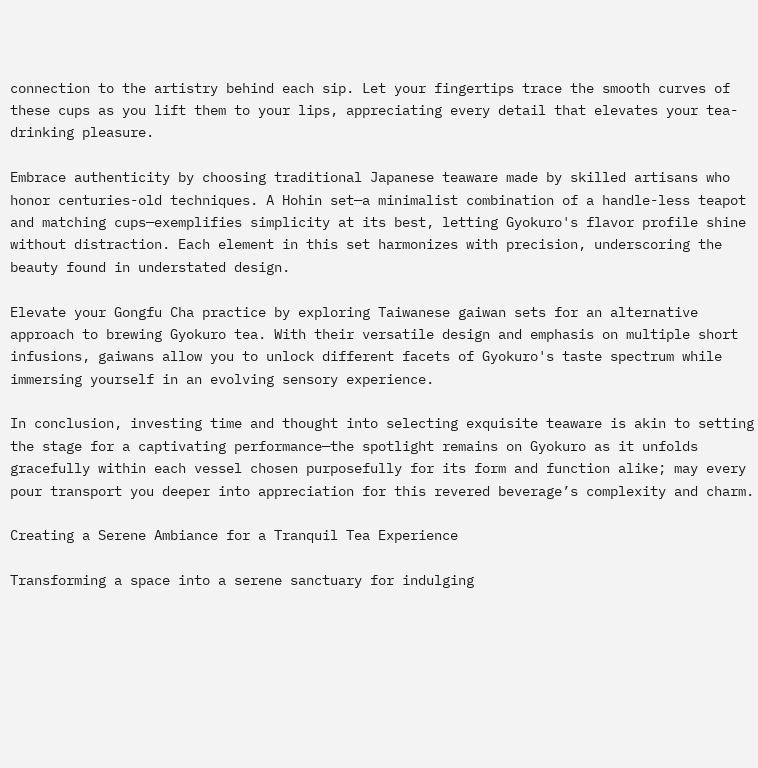connection to the artistry behind each sip. Let your fingertips trace the smooth curves of these cups as you lift them to your lips, appreciating every detail that elevates your tea-drinking pleasure.

Embrace authenticity by choosing traditional Japanese teaware made by skilled artisans who honor centuries-old techniques. A Hohin set—a minimalist combination of a handle-less teapot and matching cups—exemplifies simplicity at its best, letting Gyokuro's flavor profile shine without distraction. Each element in this set harmonizes with precision, underscoring the beauty found in understated design.

Elevate your Gongfu Cha practice by exploring Taiwanese gaiwan sets for an alternative approach to brewing Gyokuro tea. With their versatile design and emphasis on multiple short infusions, gaiwans allow you to unlock different facets of Gyokuro's taste spectrum while immersing yourself in an evolving sensory experience.

In conclusion, investing time and thought into selecting exquisite teaware is akin to setting the stage for a captivating performance—the spotlight remains on Gyokuro as it unfolds gracefully within each vessel chosen purposefully for its form and function alike; may every pour transport you deeper into appreciation for this revered beverage’s complexity and charm.

Creating a Serene Ambiance for a Tranquil Tea Experience

Transforming a space into a serene sanctuary for indulging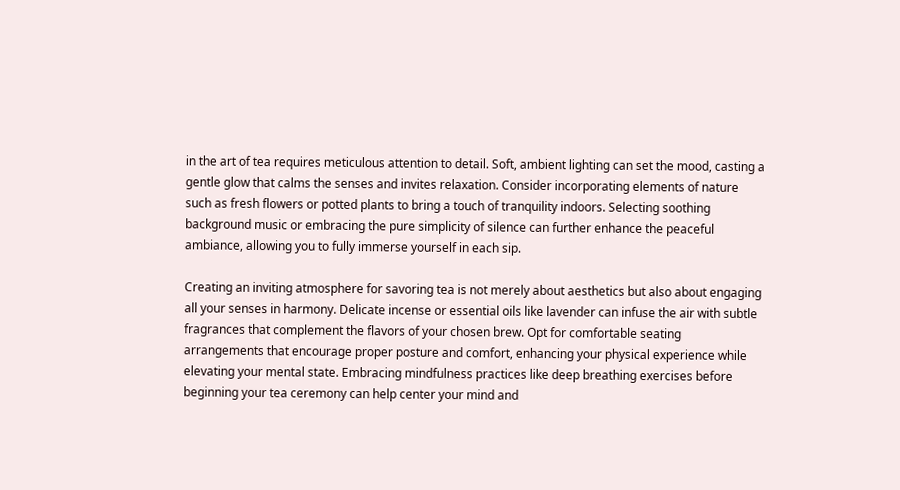in the art of tea requires meticulous attention to detail. Soft, ambient lighting can set the mood, casting a gentle glow that calms the senses and invites relaxation. Consider incorporating elements of nature such as fresh flowers or potted plants to bring a touch of tranquility indoors. Selecting soothing background music or embracing the pure simplicity of silence can further enhance the peaceful ambiance, allowing you to fully immerse yourself in each sip.

Creating an inviting atmosphere for savoring tea is not merely about aesthetics but also about engaging all your senses in harmony. Delicate incense or essential oils like lavender can infuse the air with subtle fragrances that complement the flavors of your chosen brew. Opt for comfortable seating arrangements that encourage proper posture and comfort, enhancing your physical experience while elevating your mental state. Embracing mindfulness practices like deep breathing exercises before beginning your tea ceremony can help center your mind and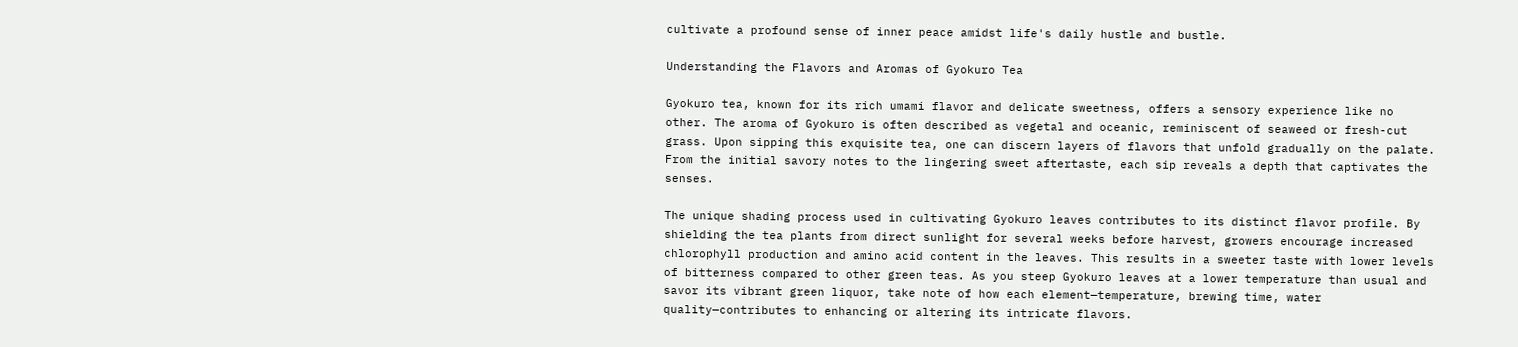cultivate a profound sense of inner peace amidst life's daily hustle and bustle.

Understanding the Flavors and Aromas of Gyokuro Tea

Gyokuro tea, known for its rich umami flavor and delicate sweetness, offers a sensory experience like no other. The aroma of Gyokuro is often described as vegetal and oceanic, reminiscent of seaweed or fresh-cut grass. Upon sipping this exquisite tea, one can discern layers of flavors that unfold gradually on the palate. From the initial savory notes to the lingering sweet aftertaste, each sip reveals a depth that captivates the senses.

The unique shading process used in cultivating Gyokuro leaves contributes to its distinct flavor profile. By shielding the tea plants from direct sunlight for several weeks before harvest, growers encourage increased chlorophyll production and amino acid content in the leaves. This results in a sweeter taste with lower levels of bitterness compared to other green teas. As you steep Gyokuro leaves at a lower temperature than usual and savor its vibrant green liquor, take note of how each element—temperature, brewing time, water quality—contributes to enhancing or altering its intricate flavors.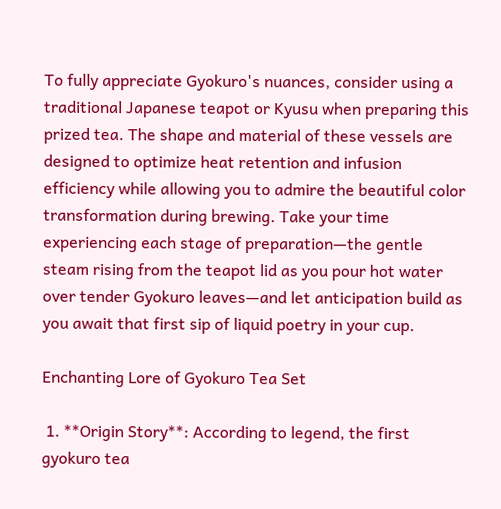To fully appreciate Gyokuro's nuances, consider using a traditional Japanese teapot or Kyusu when preparing this prized tea. The shape and material of these vessels are designed to optimize heat retention and infusion efficiency while allowing you to admire the beautiful color transformation during brewing. Take your time experiencing each stage of preparation—the gentle steam rising from the teapot lid as you pour hot water over tender Gyokuro leaves—and let anticipation build as you await that first sip of liquid poetry in your cup.

Enchanting Lore of Gyokuro Tea Set

 1. **Origin Story**: According to legend, the first gyokuro tea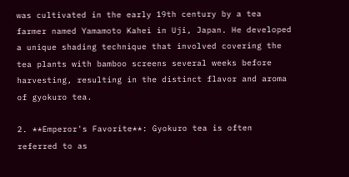was cultivated in the early 19th century by a tea farmer named Yamamoto Kahei in Uji, Japan. He developed a unique shading technique that involved covering the tea plants with bamboo screens several weeks before harvesting, resulting in the distinct flavor and aroma of gyokuro tea.

2. **Emperor's Favorite**: Gyokuro tea is often referred to as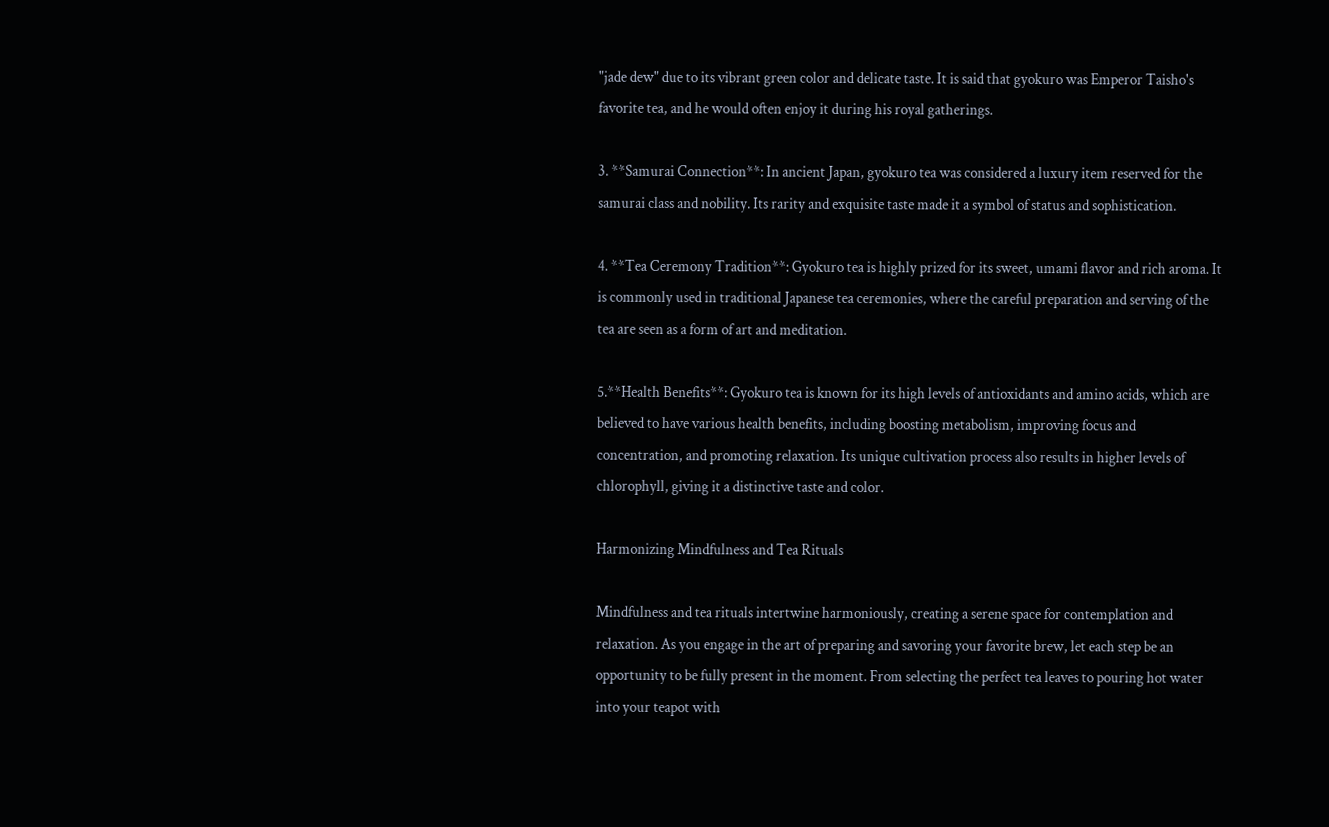"jade dew" due to its vibrant green color and delicate taste. It is said that gyokuro was Emperor Taisho's favorite tea, and he would often enjoy it during his royal gatherings.

3. **Samurai Connection**: In ancient Japan, gyokuro tea was considered a luxury item reserved for the samurai class and nobility. Its rarity and exquisite taste made it a symbol of status and sophistication.

4. **Tea Ceremony Tradition**: Gyokuro tea is highly prized for its sweet, umami flavor and rich aroma. It is commonly used in traditional Japanese tea ceremonies, where the careful preparation and serving of the tea are seen as a form of art and meditation.

5.**Health Benefits**: Gyokuro tea is known for its high levels of antioxidants and amino acids, which are believed to have various health benefits, including boosting metabolism, improving focus and concentration, and promoting relaxation. Its unique cultivation process also results in higher levels of chlorophyll, giving it a distinctive taste and color.

Harmonizing Mindfulness and Tea Rituals

Mindfulness and tea rituals intertwine harmoniously, creating a serene space for contemplation and relaxation. As you engage in the art of preparing and savoring your favorite brew, let each step be an opportunity to be fully present in the moment. From selecting the perfect tea leaves to pouring hot water into your teapot with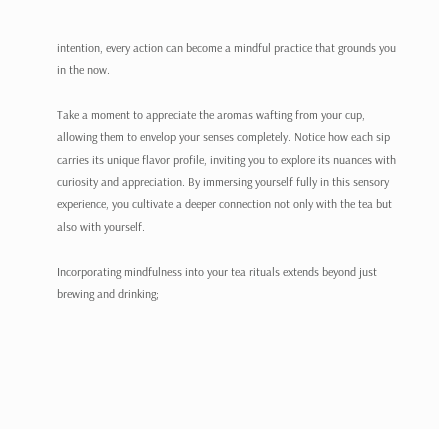intention, every action can become a mindful practice that grounds you in the now.

Take a moment to appreciate the aromas wafting from your cup, allowing them to envelop your senses completely. Notice how each sip carries its unique flavor profile, inviting you to explore its nuances with curiosity and appreciation. By immersing yourself fully in this sensory experience, you cultivate a deeper connection not only with the tea but also with yourself.

Incorporating mindfulness into your tea rituals extends beyond just brewing and drinking;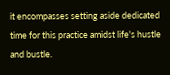it encompasses setting aside dedicated time for this practice amidst life's hustle and bustle.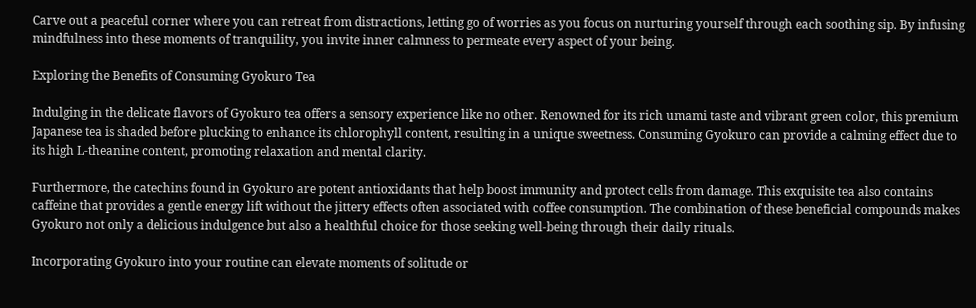Carve out a peaceful corner where you can retreat from distractions, letting go of worries as you focus on nurturing yourself through each soothing sip. By infusing mindfulness into these moments of tranquility, you invite inner calmness to permeate every aspect of your being.

Exploring the Benefits of Consuming Gyokuro Tea

Indulging in the delicate flavors of Gyokuro tea offers a sensory experience like no other. Renowned for its rich umami taste and vibrant green color, this premium Japanese tea is shaded before plucking to enhance its chlorophyll content, resulting in a unique sweetness. Consuming Gyokuro can provide a calming effect due to its high L-theanine content, promoting relaxation and mental clarity.

Furthermore, the catechins found in Gyokuro are potent antioxidants that help boost immunity and protect cells from damage. This exquisite tea also contains caffeine that provides a gentle energy lift without the jittery effects often associated with coffee consumption. The combination of these beneficial compounds makes Gyokuro not only a delicious indulgence but also a healthful choice for those seeking well-being through their daily rituals.

Incorporating Gyokuro into your routine can elevate moments of solitude or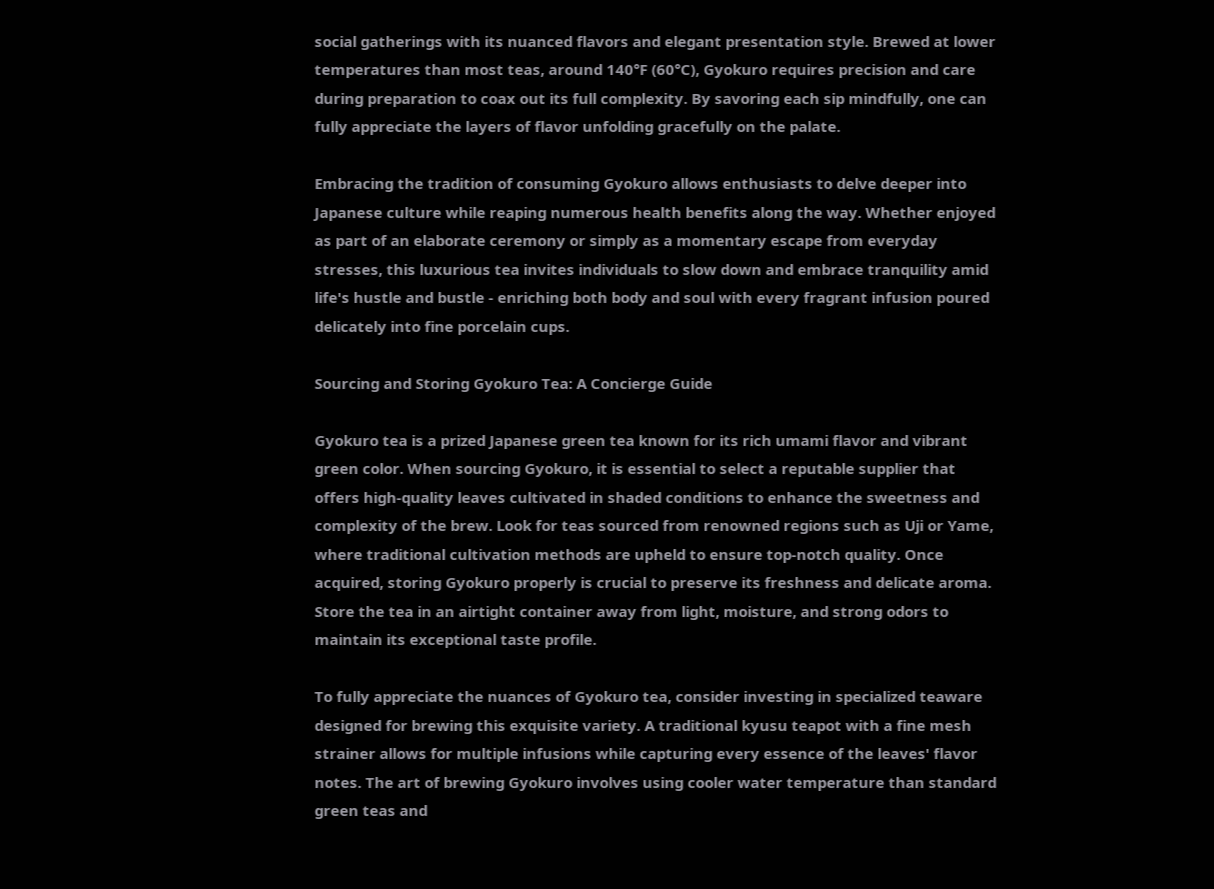social gatherings with its nuanced flavors and elegant presentation style. Brewed at lower temperatures than most teas, around 140°F (60°C), Gyokuro requires precision and care during preparation to coax out its full complexity. By savoring each sip mindfully, one can fully appreciate the layers of flavor unfolding gracefully on the palate.

Embracing the tradition of consuming Gyokuro allows enthusiasts to delve deeper into Japanese culture while reaping numerous health benefits along the way. Whether enjoyed as part of an elaborate ceremony or simply as a momentary escape from everyday stresses, this luxurious tea invites individuals to slow down and embrace tranquility amid life's hustle and bustle - enriching both body and soul with every fragrant infusion poured delicately into fine porcelain cups.

Sourcing and Storing Gyokuro Tea: A Concierge Guide

Gyokuro tea is a prized Japanese green tea known for its rich umami flavor and vibrant green color. When sourcing Gyokuro, it is essential to select a reputable supplier that offers high-quality leaves cultivated in shaded conditions to enhance the sweetness and complexity of the brew. Look for teas sourced from renowned regions such as Uji or Yame, where traditional cultivation methods are upheld to ensure top-notch quality. Once acquired, storing Gyokuro properly is crucial to preserve its freshness and delicate aroma. Store the tea in an airtight container away from light, moisture, and strong odors to maintain its exceptional taste profile.

To fully appreciate the nuances of Gyokuro tea, consider investing in specialized teaware designed for brewing this exquisite variety. A traditional kyusu teapot with a fine mesh strainer allows for multiple infusions while capturing every essence of the leaves' flavor notes. The art of brewing Gyokuro involves using cooler water temperature than standard green teas and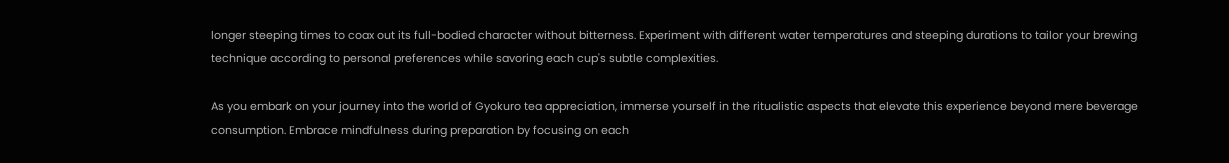longer steeping times to coax out its full-bodied character without bitterness. Experiment with different water temperatures and steeping durations to tailor your brewing technique according to personal preferences while savoring each cup's subtle complexities.

As you embark on your journey into the world of Gyokuro tea appreciation, immerse yourself in the ritualistic aspects that elevate this experience beyond mere beverage consumption. Embrace mindfulness during preparation by focusing on each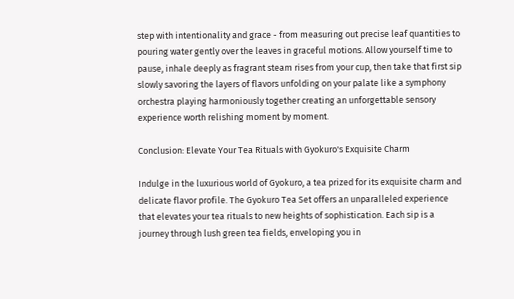step with intentionality and grace - from measuring out precise leaf quantities to pouring water gently over the leaves in graceful motions. Allow yourself time to pause, inhale deeply as fragrant steam rises from your cup, then take that first sip slowly savoring the layers of flavors unfolding on your palate like a symphony orchestra playing harmoniously together creating an unforgettable sensory experience worth relishing moment by moment.

Conclusion: Elevate Your Tea Rituals with Gyokuro's Exquisite Charm

Indulge in the luxurious world of Gyokuro, a tea prized for its exquisite charm and delicate flavor profile. The Gyokuro Tea Set offers an unparalleled experience that elevates your tea rituals to new heights of sophistication. Each sip is a journey through lush green tea fields, enveloping you in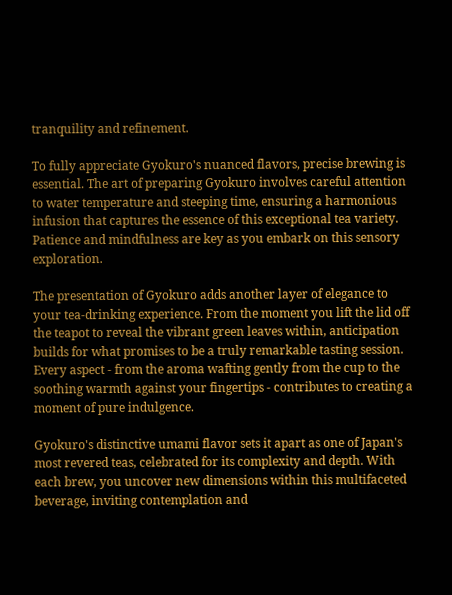tranquility and refinement.

To fully appreciate Gyokuro's nuanced flavors, precise brewing is essential. The art of preparing Gyokuro involves careful attention to water temperature and steeping time, ensuring a harmonious infusion that captures the essence of this exceptional tea variety. Patience and mindfulness are key as you embark on this sensory exploration.

The presentation of Gyokuro adds another layer of elegance to your tea-drinking experience. From the moment you lift the lid off the teapot to reveal the vibrant green leaves within, anticipation builds for what promises to be a truly remarkable tasting session. Every aspect - from the aroma wafting gently from the cup to the soothing warmth against your fingertips - contributes to creating a moment of pure indulgence.

Gyokuro's distinctive umami flavor sets it apart as one of Japan's most revered teas, celebrated for its complexity and depth. With each brew, you uncover new dimensions within this multifaceted beverage, inviting contemplation and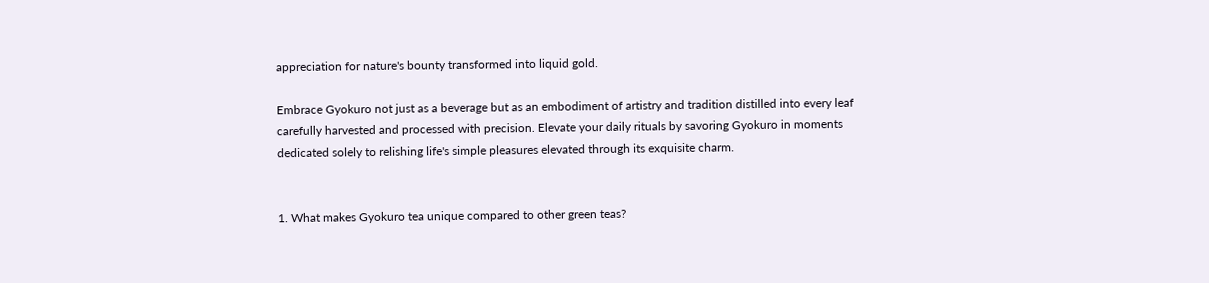appreciation for nature's bounty transformed into liquid gold.

Embrace Gyokuro not just as a beverage but as an embodiment of artistry and tradition distilled into every leaf carefully harvested and processed with precision. Elevate your daily rituals by savoring Gyokuro in moments dedicated solely to relishing life's simple pleasures elevated through its exquisite charm.


1. What makes Gyokuro tea unique compared to other green teas?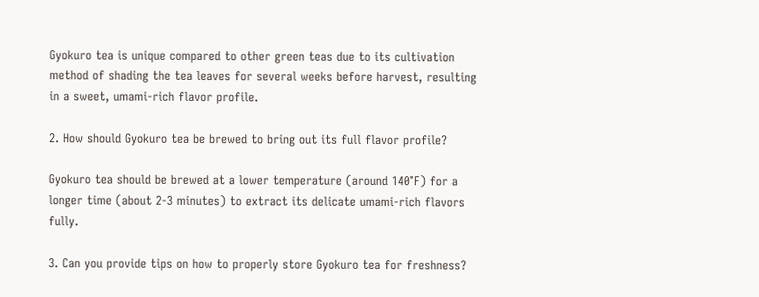Gyokuro tea is unique compared to other green teas due to its cultivation method of shading the tea leaves for several weeks before harvest, resulting in a sweet, umami-rich flavor profile.

2. How should Gyokuro tea be brewed to bring out its full flavor profile?

Gyokuro tea should be brewed at a lower temperature (around 140°F) for a longer time (about 2-3 minutes) to extract its delicate umami-rich flavors fully.

3. Can you provide tips on how to properly store Gyokuro tea for freshness?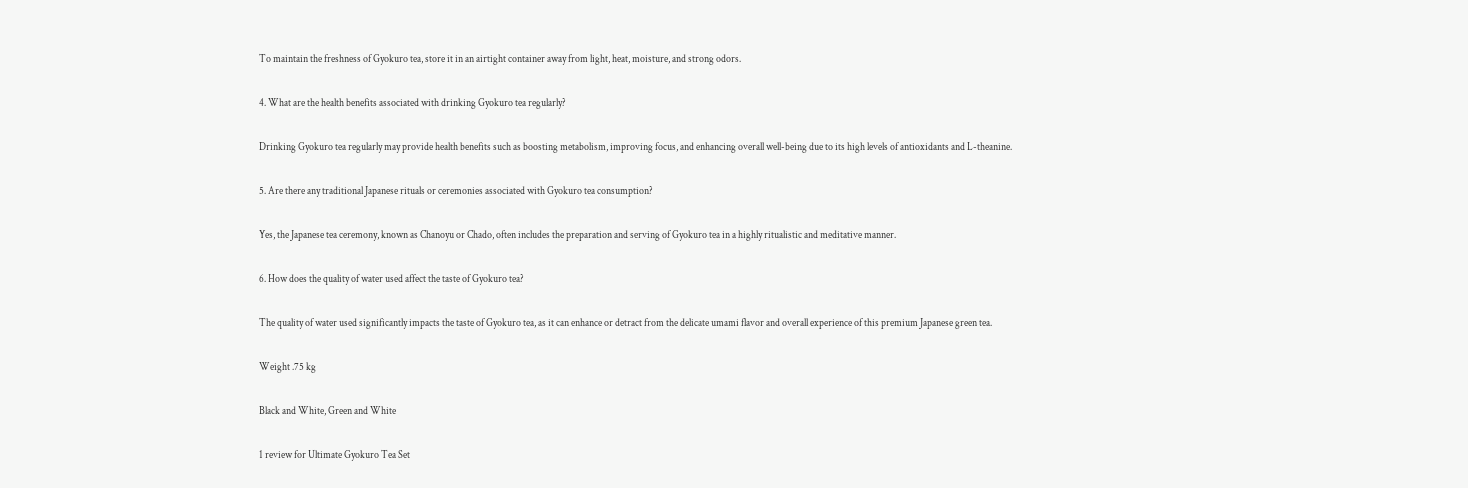To maintain the freshness of Gyokuro tea, store it in an airtight container away from light, heat, moisture, and strong odors.

4. What are the health benefits associated with drinking Gyokuro tea regularly?

Drinking Gyokuro tea regularly may provide health benefits such as boosting metabolism, improving focus, and enhancing overall well-being due to its high levels of antioxidants and L-theanine.

5. Are there any traditional Japanese rituals or ceremonies associated with Gyokuro tea consumption?

Yes, the Japanese tea ceremony, known as Chanoyu or Chado, often includes the preparation and serving of Gyokuro tea in a highly ritualistic and meditative manner.

6. How does the quality of water used affect the taste of Gyokuro tea?

The quality of water used significantly impacts the taste of Gyokuro tea, as it can enhance or detract from the delicate umami flavor and overall experience of this premium Japanese green tea.

Weight .75 kg

Black and White, Green and White

1 review for Ultimate Gyokuro Tea Set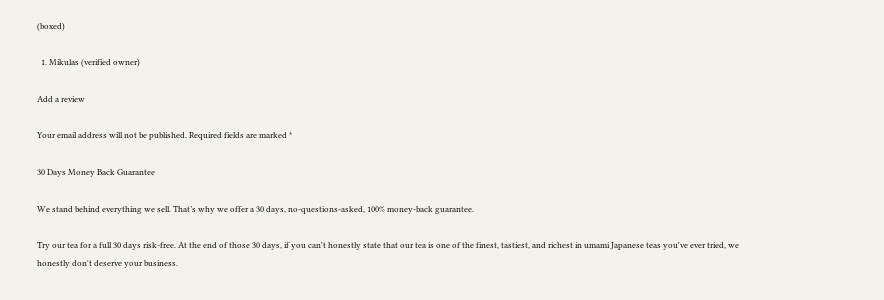(boxed)

  1. Mikulas (verified owner)

Add a review

Your email address will not be published. Required fields are marked *

30 Days Money Back Guarantee

We stand behind everything we sell. That’s why we offer a 30 days, no-questions-asked, 100% money-back guarantee.

Try our tea for a full 30 days risk-free. At the end of those 30 days, if you can't honestly state that our tea is one of the finest, tastiest, and richest in umami Japanese teas you've ever tried, we honestly don't deserve your business.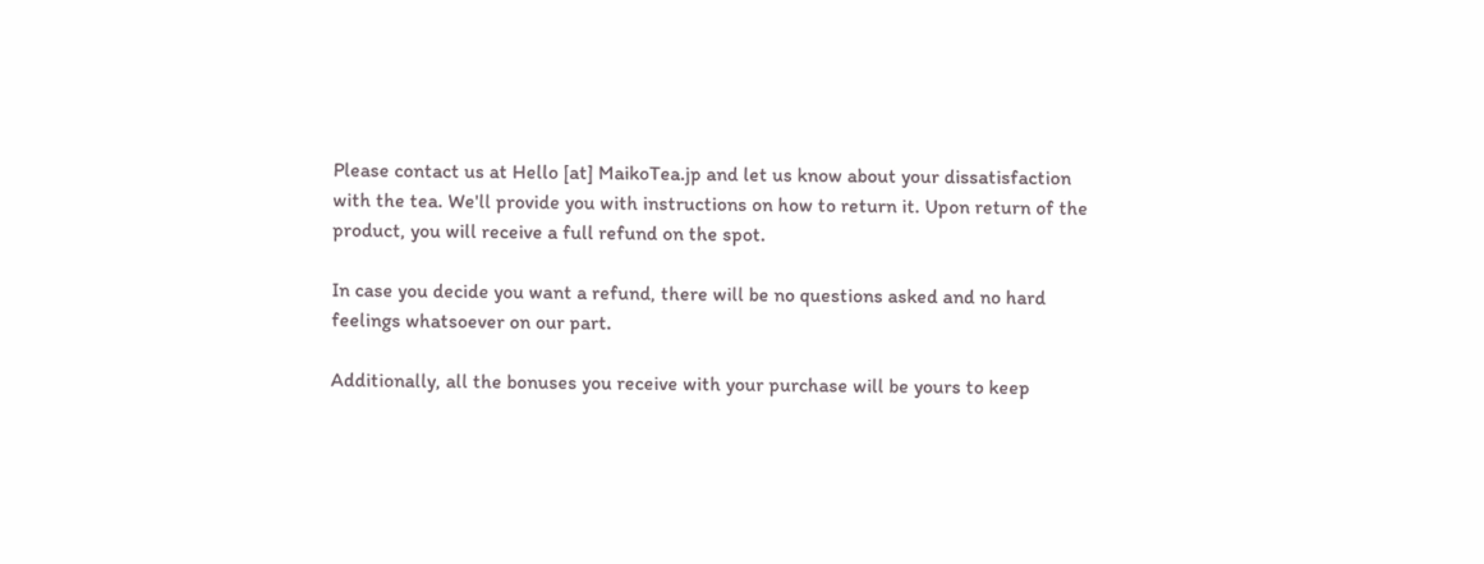Please contact us at Hello [at] MaikoTea.jp and let us know about your dissatisfaction with the tea. We'll provide you with instructions on how to return it. Upon return of the product, you will receive a full refund on the spot.

In case you decide you want a refund, there will be no questions asked and no hard feelings whatsoever on our part.

Additionally, all the bonuses you receive with your purchase will be yours to keep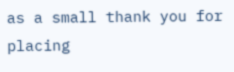as a small thank you for placing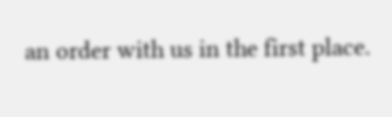an order with us in the first place.